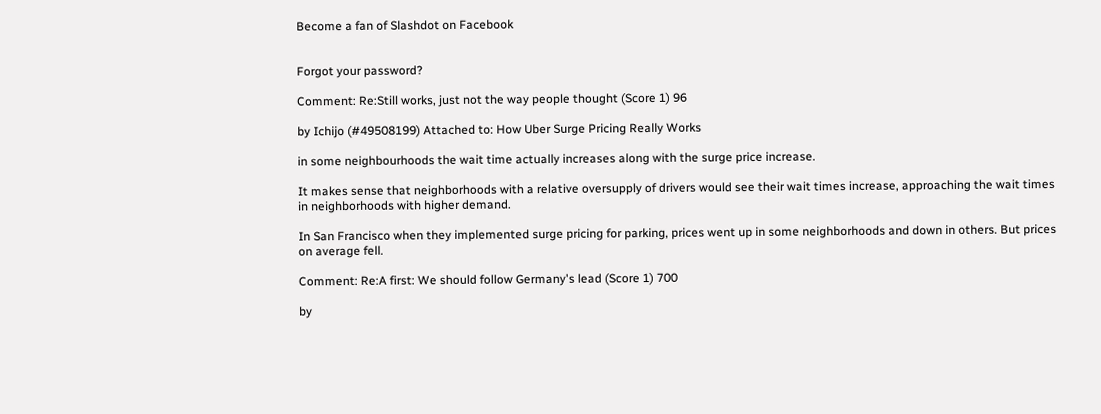Become a fan of Slashdot on Facebook


Forgot your password?

Comment: Re:Still works, just not the way people thought (Score 1) 96

by Ichijo (#49508199) Attached to: How Uber Surge Pricing Really Works

in some neighbourhoods the wait time actually increases along with the surge price increase.

It makes sense that neighborhoods with a relative oversupply of drivers would see their wait times increase, approaching the wait times in neighborhoods with higher demand.

In San Francisco when they implemented surge pricing for parking, prices went up in some neighborhoods and down in others. But prices on average fell.

Comment: Re:A first: We should follow Germany's lead (Score 1) 700

by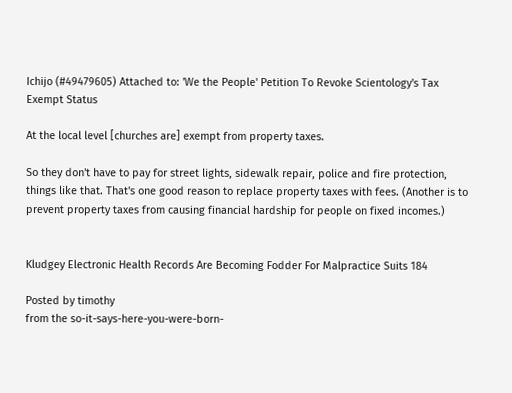Ichijo (#49479605) Attached to: 'We the People' Petition To Revoke Scientology's Tax Exempt Status

At the local level [churches are] exempt from property taxes.

So they don't have to pay for street lights, sidewalk repair, police and fire protection, things like that. That's one good reason to replace property taxes with fees. (Another is to prevent property taxes from causing financial hardship for people on fixed incomes.)


Kludgey Electronic Health Records Are Becoming Fodder For Malpractice Suits 184

Posted by timothy
from the so-it-says-here-you-were-born-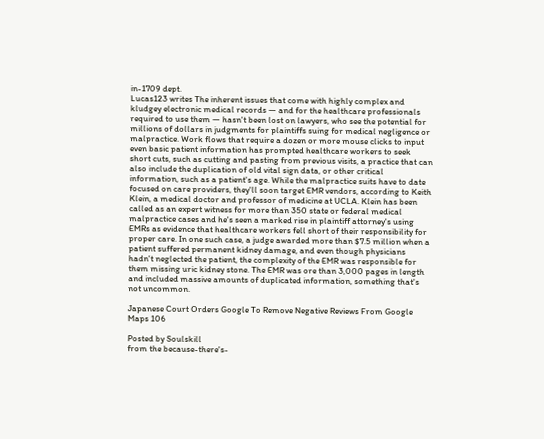in-1709 dept.
Lucas123 writes The inherent issues that come with highly complex and kludgey electronic medical records — and for the healthcare professionals required to use them — hasn't been lost on lawyers, who see the potential for millions of dollars in judgments for plaintiffs suing for medical negligence or malpractice. Work flows that require a dozen or more mouse clicks to input even basic patient information has prompted healthcare workers to seek short cuts, such as cutting and pasting from previous visits, a practice that can also include the duplication of old vital sign data, or other critical information, such as a patient's age. While the malpractice suits have to date focused on care providers, they'll soon target EMR vendors, according to Keith Klein, a medical doctor and professor of medicine at UCLA. Klein has been called as an expert witness for more than 350 state or federal medical malpractice cases and he's seen a marked rise in plaintiff attorney's using EMRs as evidence that healthcare workers fell short of their responsibility for proper care. In one such case, a judge awarded more than $7.5 million when a patient suffered permanent kidney damage, and even though physicians hadn't neglected the patient, the complexity of the EMR was responsible for them missing uric kidney stone. The EMR was ore than 3,000 pages in length and included massive amounts of duplicated information, something that's not uncommon.

Japanese Court Orders Google To Remove Negative Reviews From Google Maps 106

Posted by Soulskill
from the because-there's-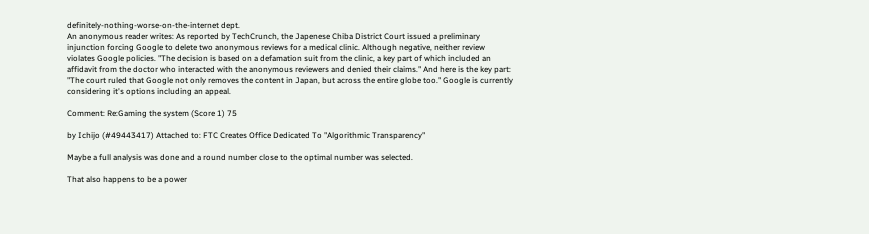definitely-nothing-worse-on-the-internet dept.
An anonymous reader writes: As reported by TechCrunch, the Japenese Chiba District Court issued a preliminary injunction forcing Google to delete two anonymous reviews for a medical clinic. Although negative, neither review violates Google policies. "The decision is based on a defamation suit from the clinic, a key part of which included an affidavit from the doctor who interacted with the anonymous reviewers and denied their claims." And here is the key part: "The court ruled that Google not only removes the content in Japan, but across the entire globe too." Google is currently considering it's options including an appeal.

Comment: Re:Gaming the system (Score 1) 75

by Ichijo (#49443417) Attached to: FTC Creates Office Dedicated To "Algorithmic Transparency"

Maybe a full analysis was done and a round number close to the optimal number was selected.

That also happens to be a power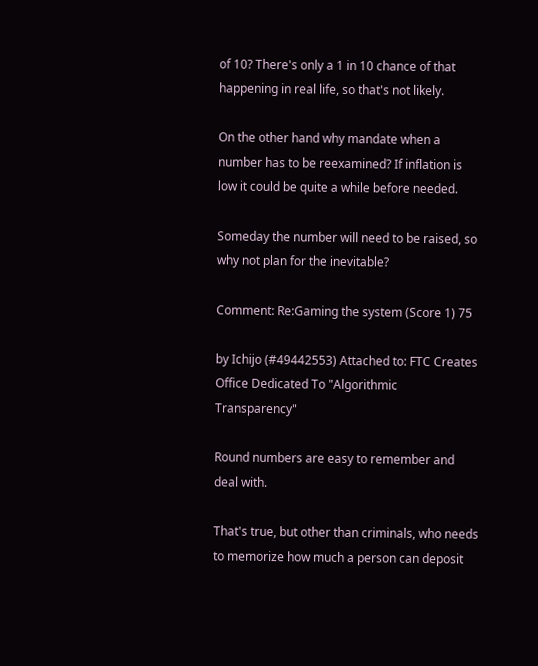of 10? There's only a 1 in 10 chance of that happening in real life, so that's not likely.

On the other hand why mandate when a number has to be reexamined? If inflation is low it could be quite a while before needed.

Someday the number will need to be raised, so why not plan for the inevitable?

Comment: Re:Gaming the system (Score 1) 75

by Ichijo (#49442553) Attached to: FTC Creates Office Dedicated To "Algorithmic Transparency"

Round numbers are easy to remember and deal with.

That's true, but other than criminals, who needs to memorize how much a person can deposit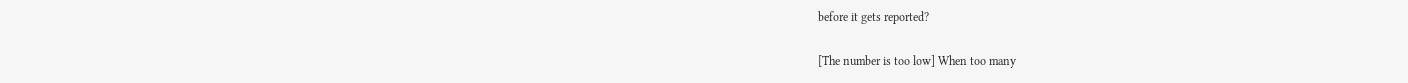before it gets reported?

[The number is too low] When too many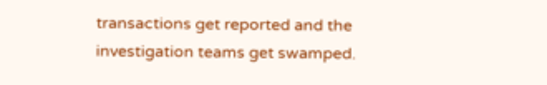transactions get reported and the investigation teams get swamped.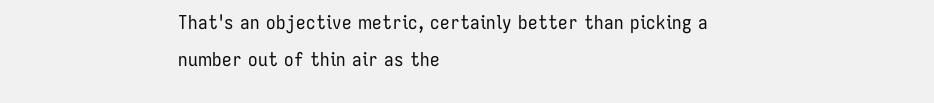That's an objective metric, certainly better than picking a number out of thin air as the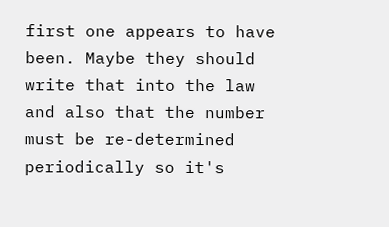first one appears to have been. Maybe they should write that into the law and also that the number must be re-determined periodically so it's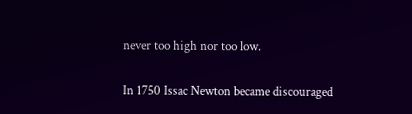never too high nor too low.

In 1750 Issac Newton became discouraged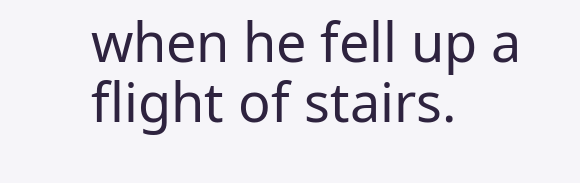when he fell up a flight of stairs.